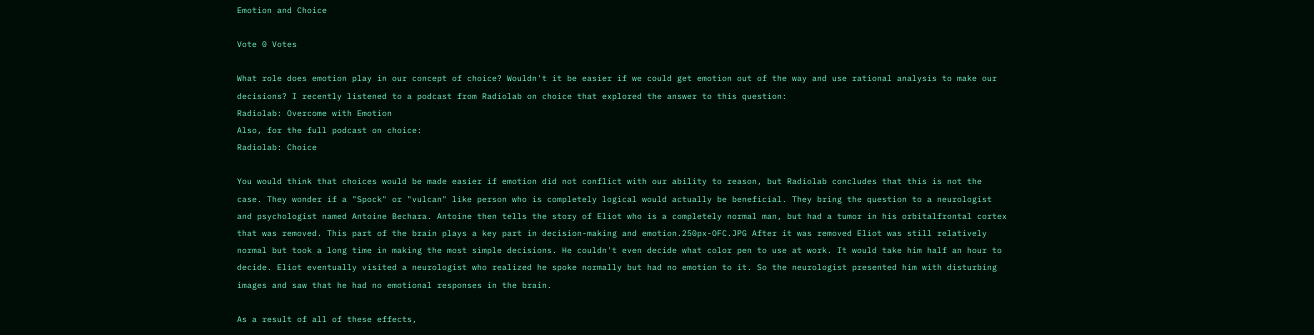Emotion and Choice

Vote 0 Votes

What role does emotion play in our concept of choice? Wouldn't it be easier if we could get emotion out of the way and use rational analysis to make our decisions? I recently listened to a podcast from Radiolab on choice that explored the answer to this question:
Radiolab: Overcome with Emotion
Also, for the full podcast on choice:
Radiolab: Choice

You would think that choices would be made easier if emotion did not conflict with our ability to reason, but Radiolab concludes that this is not the case. They wonder if a "Spock" or "vulcan" like person who is completely logical would actually be beneficial. They bring the question to a neurologist and psychologist named Antoine Bechara. Antoine then tells the story of Eliot who is a completely normal man, but had a tumor in his orbitalfrontal cortex that was removed. This part of the brain plays a key part in decision-making and emotion.250px-OFC.JPG After it was removed Eliot was still relatively normal but took a long time in making the most simple decisions. He couldn't even decide what color pen to use at work. It would take him half an hour to decide. Eliot eventually visited a neurologist who realized he spoke normally but had no emotion to it. So the neurologist presented him with disturbing images and saw that he had no emotional responses in the brain.

As a result of all of these effects,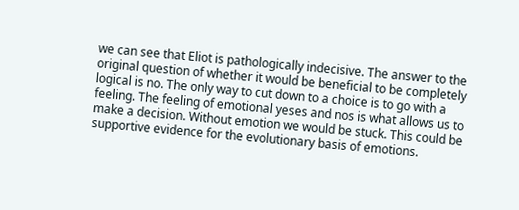we can see that Eliot is pathologically indecisive. The answer to the original question of whether it would be beneficial to be completely logical is no. The only way to cut down to a choice is to go with a feeling. The feeling of emotional yeses and nos is what allows us to make a decision. Without emotion we would be stuck. This could be supportive evidence for the evolutionary basis of emotions.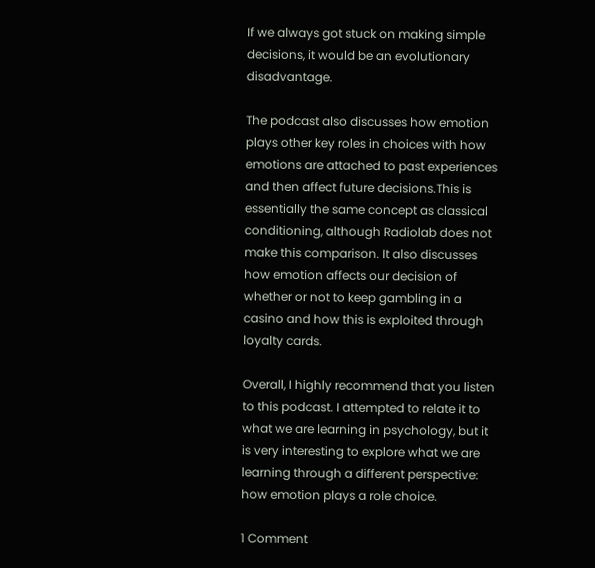If we always got stuck on making simple decisions, it would be an evolutionary disadvantage.

The podcast also discusses how emotion plays other key roles in choices with how emotions are attached to past experiences and then affect future decisions.This is essentially the same concept as classical conditioning, although Radiolab does not make this comparison. It also discusses how emotion affects our decision of whether or not to keep gambling in a casino and how this is exploited through loyalty cards.

Overall, I highly recommend that you listen to this podcast. I attempted to relate it to what we are learning in psychology, but it is very interesting to explore what we are learning through a different perspective: how emotion plays a role choice.

1 Comment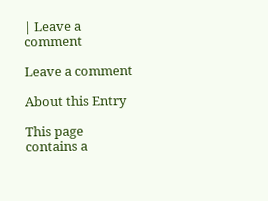| Leave a comment

Leave a comment

About this Entry

This page contains a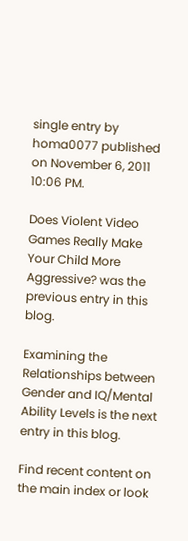single entry by homa0077 published on November 6, 2011 10:06 PM.

Does Violent Video Games Really Make Your Child More Aggressive? was the previous entry in this blog.

Examining the Relationships between Gender and IQ/Mental Ability Levels is the next entry in this blog.

Find recent content on the main index or look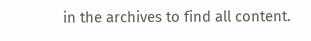in the archives to find all content.